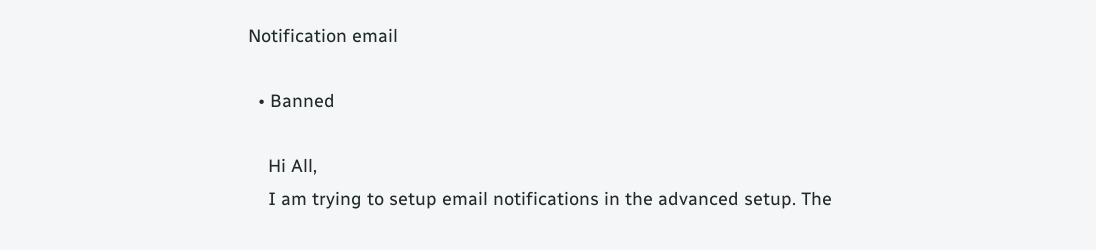Notification email

  • Banned

    Hi All,
    I am trying to setup email notifications in the advanced setup. The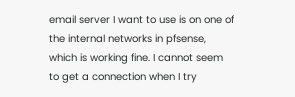email server I want to use is on one of the internal networks in pfsense, which is working fine. I cannot seem to get a connection when I try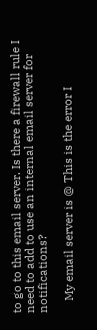to go to this email server. Is there a firewall rule I need to add to use an internal email server for notifications?

    My email server is @ This is the error I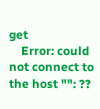get
    Error: could not connect to the host "": ??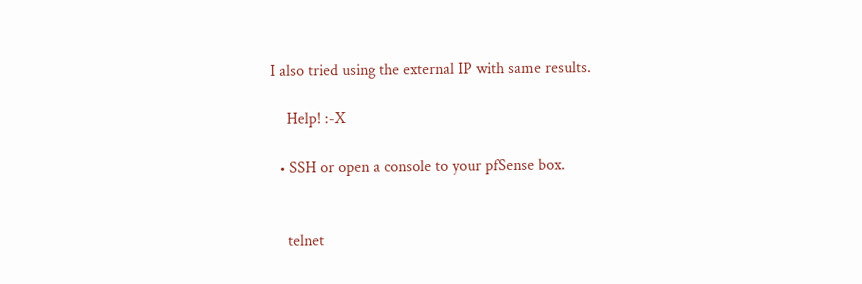I also tried using the external IP with same results.

    Help! :-X

  • SSH or open a console to your pfSense box.


    telnet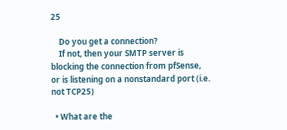25

    Do you get a connection?
    If not, then your SMTP server is blocking the connection from pfSense, or is listening on a nonstandard port (i.e. not TCP25)

  • What are the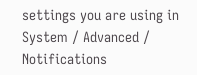settings you are using in System / Advanced / Notifications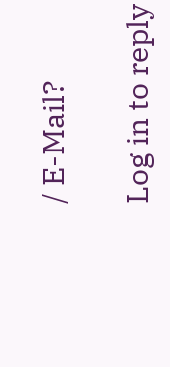/ E-Mail?

Log in to reply